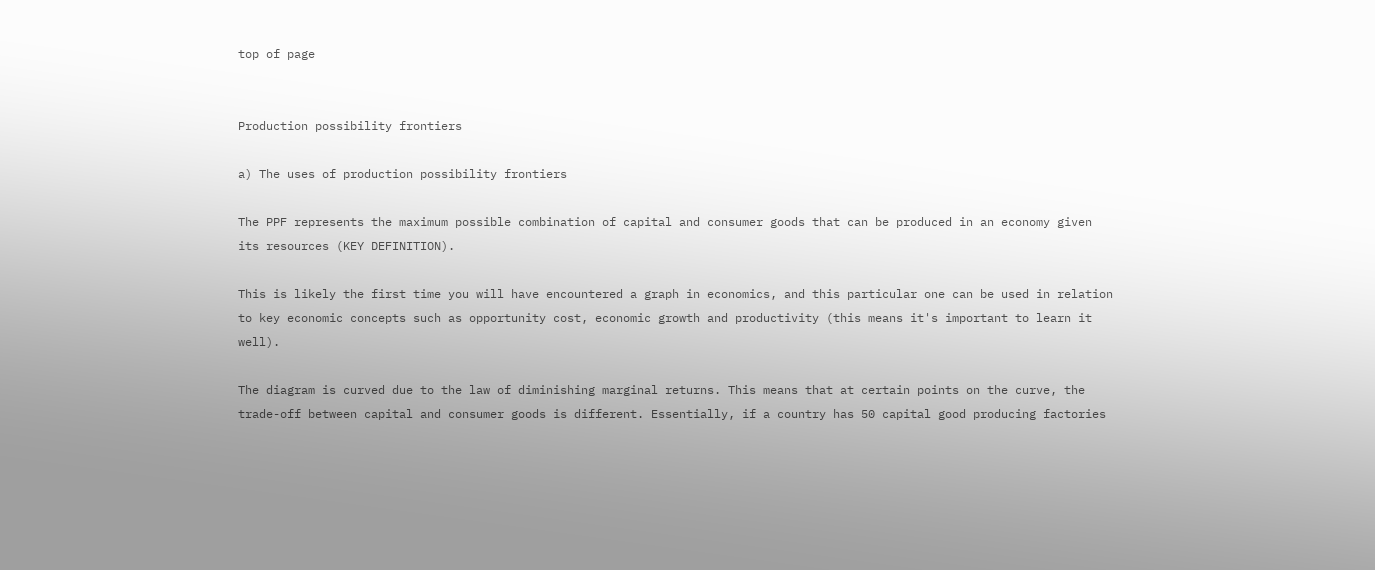top of page


Production possibility frontiers

a) The uses of production possibility frontiers

The PPF represents the maximum possible combination of capital and consumer goods that can be produced in an economy given its resources (KEY DEFINITION).

This is likely the first time you will have encountered a graph in economics, and this particular one can be used in relation to key economic concepts such as opportunity cost, economic growth and productivity (this means it's important to learn it well).

The diagram is curved due to the law of diminishing marginal returns. This means that at certain points on the curve, the trade-off between capital and consumer goods is different. Essentially, if a country has 50 capital good producing factories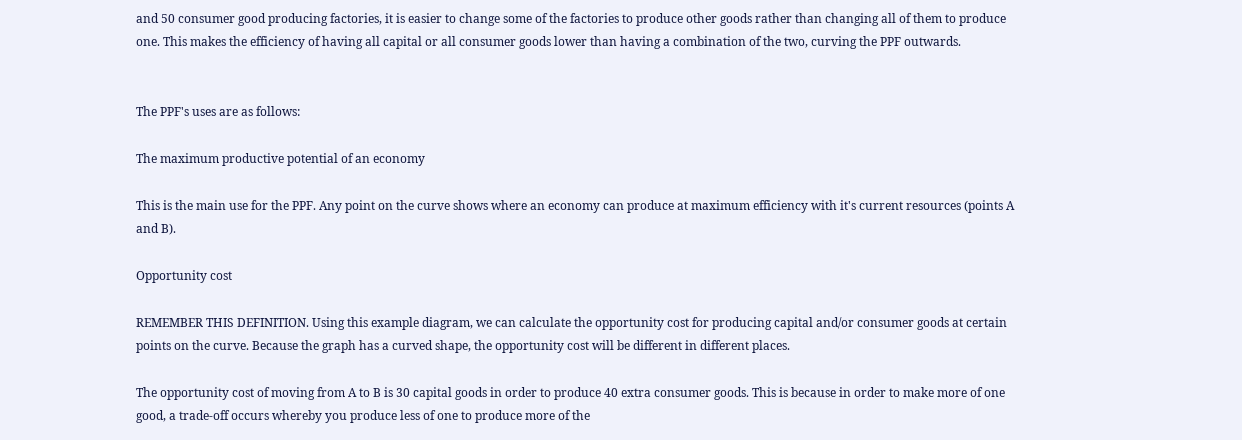and 50 consumer good producing factories, it is easier to change some of the factories to produce other goods rather than changing all of them to produce one. This makes the efficiency of having all capital or all consumer goods lower than having a combination of the two, curving the PPF outwards.


The PPF's uses are as follows:

The maximum productive potential of an economy

This is the main use for the PPF. Any point on the curve shows where an economy can produce at maximum efficiency with it's current resources (points A and B).

Opportunity cost

REMEMBER THIS DEFINITION. Using this example diagram, we can calculate the opportunity cost for producing capital and/or consumer goods at certain points on the curve. Because the graph has a curved shape, the opportunity cost will be different in different places.

The opportunity cost of moving from A to B is 30 capital goods in order to produce 40 extra consumer goods. This is because in order to make more of one good, a trade-off occurs whereby you produce less of one to produce more of the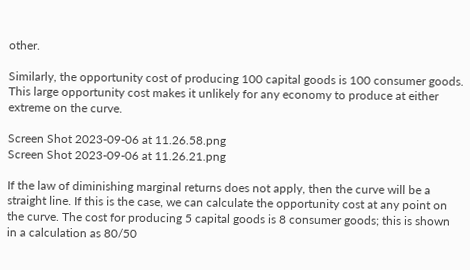other.

Similarly, the opportunity cost of producing 100 capital goods is 100 consumer goods. This large opportunity cost makes it unlikely for any economy to produce at either extreme on the curve.

Screen Shot 2023-09-06 at 11.26.58.png
Screen Shot 2023-09-06 at 11.26.21.png

If the law of diminishing marginal returns does not apply, then the curve will be a straight line. If this is the case, we can calculate the opportunity cost at any point on the curve. The cost for producing 5 capital goods is 8 consumer goods; this is shown in a calculation as 80/50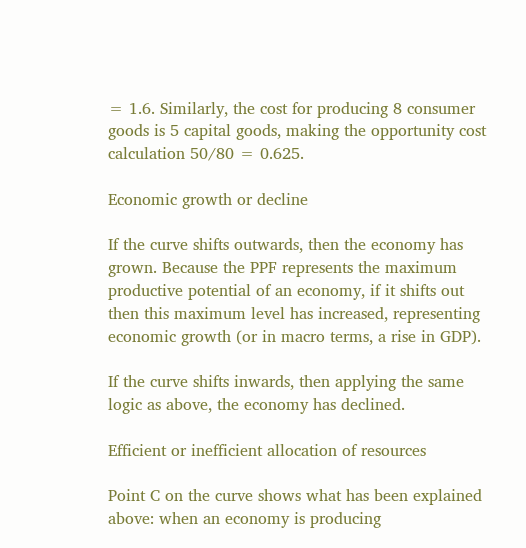= 1.6. Similarly, the cost for producing 8 consumer goods is 5 capital goods, making the opportunity cost calculation 50/80 = 0.625.

Economic growth or decline

If the curve shifts outwards, then the economy has grown. Because the PPF represents the maximum productive potential of an economy, if it shifts out then this maximum level has increased, representing economic growth (or in macro terms, a rise in GDP).

If the curve shifts inwards, then applying the same logic as above, the economy has declined.

Efficient or inefficient allocation of resources

Point C on the curve shows what has been explained above: when an economy is producing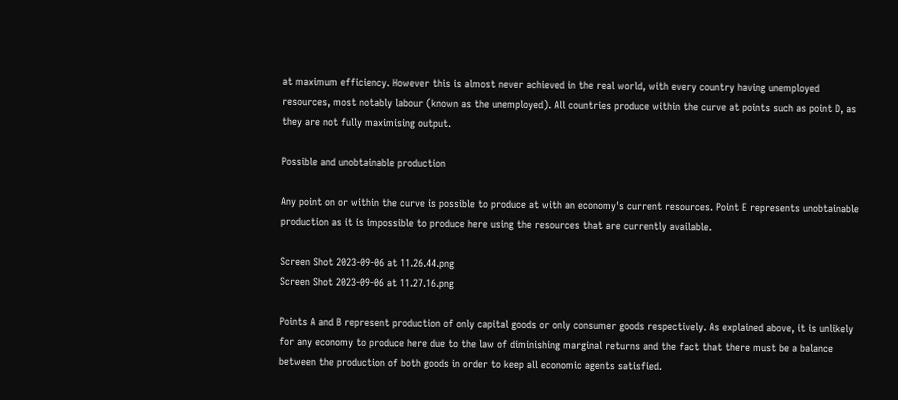at maximum efficiency. However this is almost never achieved in the real world, with every country having unemployed resources, most notably labour (known as the unemployed). All countries produce within the curve at points such as point D, as they are not fully maximising output.

Possible and unobtainable production

Any point on or within the curve is possible to produce at with an economy's current resources. Point E represents unobtainable production as it is impossible to produce here using the resources that are currently available.

Screen Shot 2023-09-06 at 11.26.44.png
Screen Shot 2023-09-06 at 11.27.16.png

Points A and B represent production of only capital goods or only consumer goods respectively. As explained above, it is unlikely for any economy to produce here due to the law of diminishing marginal returns and the fact that there must be a balance between the production of both goods in order to keep all economic agents satisfied.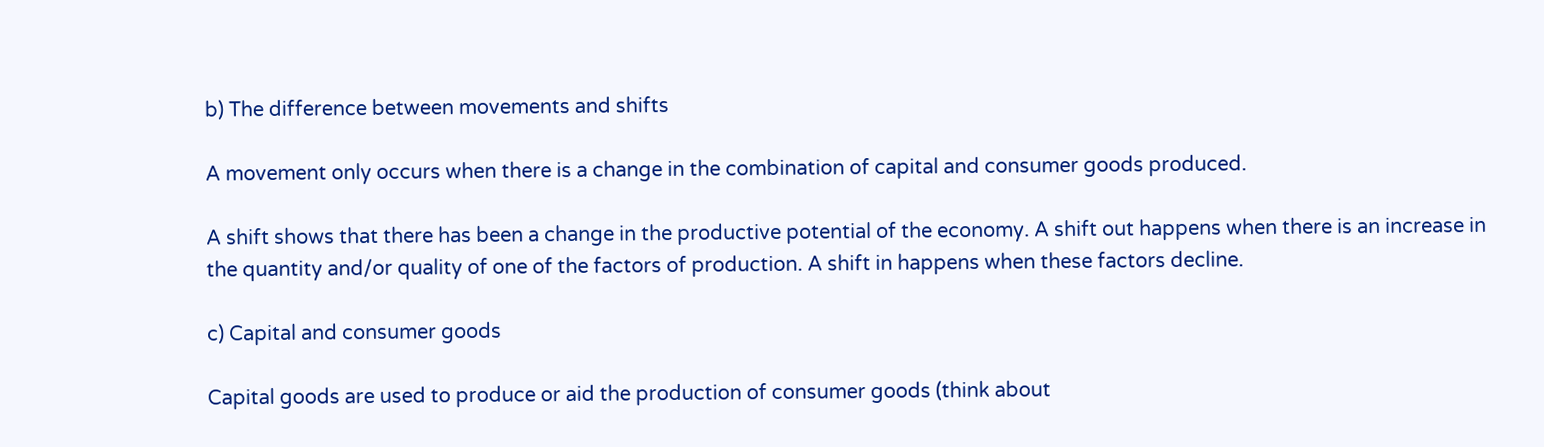b) The difference between movements and shifts

A movement only occurs when there is a change in the combination of capital and consumer goods produced.

A shift shows that there has been a change in the productive potential of the economy. A shift out happens when there is an increase in the quantity and/or quality of one of the factors of production. A shift in happens when these factors decline.

c) Capital and consumer goods

Capital goods are used to produce or aid the production of consumer goods (think about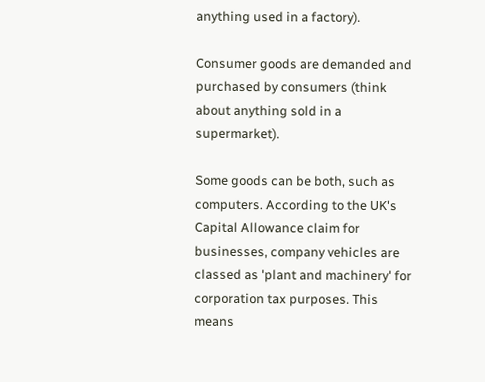anything used in a factory).

Consumer goods are demanded and purchased by consumers (think about anything sold in a supermarket).

Some goods can be both, such as computers. According to the UK's Capital Allowance claim for businesses, company vehicles are classed as 'plant and machinery' for corporation tax purposes. This means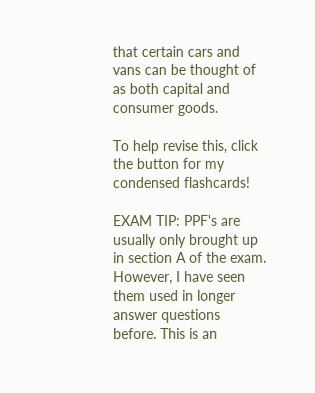that certain cars and vans can be thought of as both capital and consumer goods.

To help revise this, click the button for my condensed flashcards!

EXAM TIP: PPF's are usually only brought up in section A of the exam. However, I have seen them used in longer answer questions before. This is an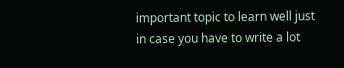important topic to learn well just in case you have to write a lot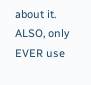about it. ALSO, only EVER use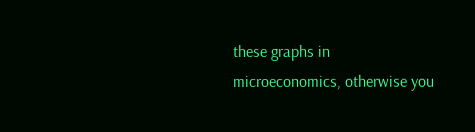these graphs in microeconomics, otherwise you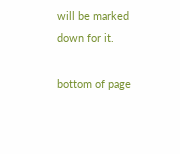will be marked down for it.

bottom of page